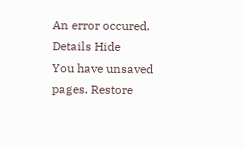An error occured. Details Hide
You have unsaved pages. Restore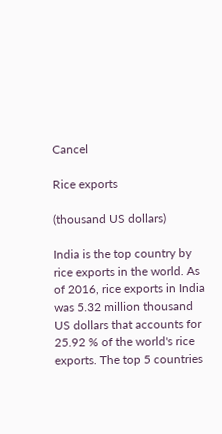Cancel

Rice exports

(thousand US dollars)

India is the top country by rice exports in the world. As of 2016, rice exports in India was 5.32 million thousand US dollars that accounts for 25.92 % of the world's rice exports. The top 5 countries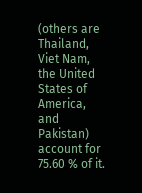(others are Thailand, Viet Nam, the United States of America, and Pakistan) account for 75.60 % of it.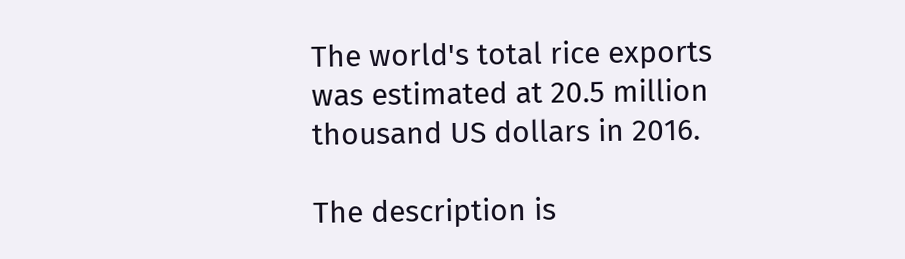The world's total rice exports was estimated at 20.5 million thousand US dollars in 2016.

The description is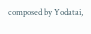composed by Yodatai,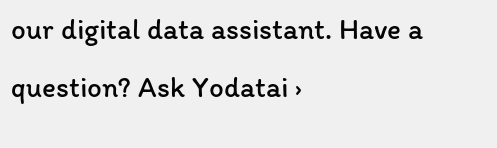our digital data assistant. Have a question? Ask Yodatai ›